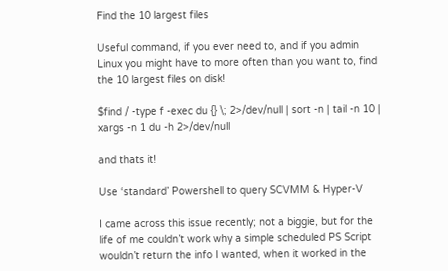Find the 10 largest files

Useful command, if you ever need to, and if you admin Linux you might have to more often than you want to, find the 10 largest files on disk!

$find / -type f -exec du {} \; 2>/dev/null | sort -n | tail -n 10 | xargs -n 1 du -h 2>/dev/null

and thats it!

Use ‘standard’ Powershell to query SCVMM & Hyper-V

I came across this issue recently; not a biggie, but for the life of me couldn’t work why a simple scheduled PS Script wouldn’t return the info I wanted, when it worked in the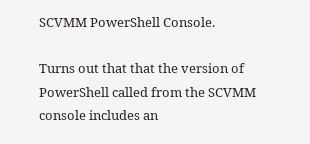SCVMM PowerShell Console.

Turns out that that the version of PowerShell called from the SCVMM console includes an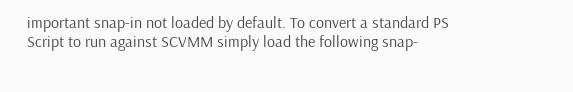important snap-in not loaded by default. To convert a standard PS Script to run against SCVMM simply load the following snap-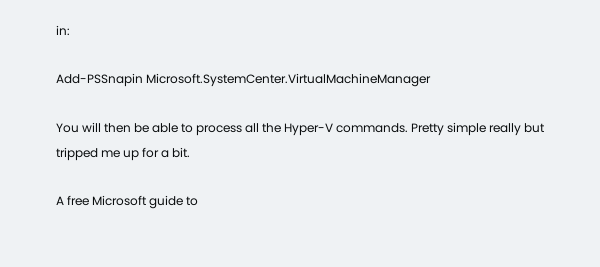in:

Add-PSSnapin Microsoft.SystemCenter.VirtualMachineManager

You will then be able to process all the Hyper-V commands. Pretty simple really but tripped me up for a bit.

A free Microsoft guide to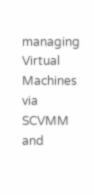managing Virtual Machines via SCVMM and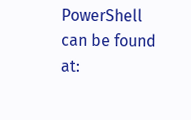PowerShell can be found at: